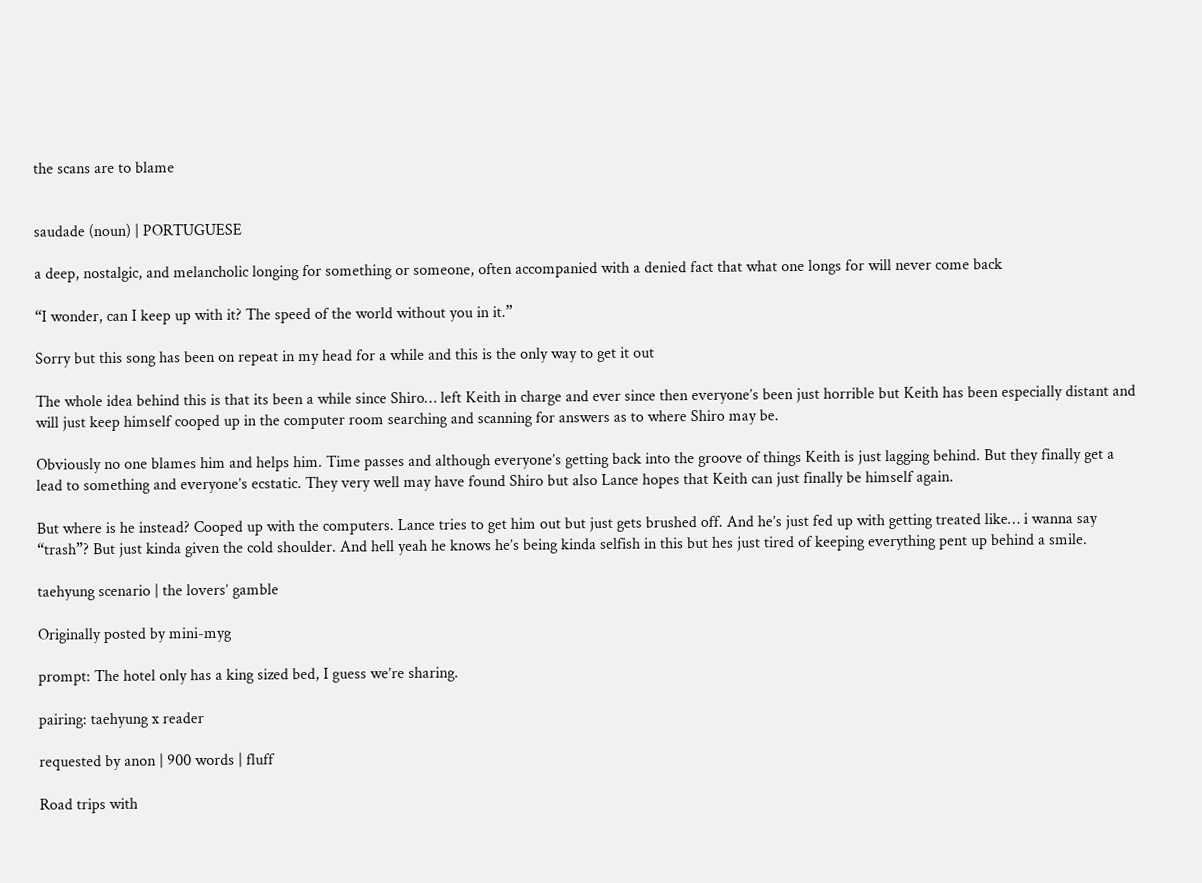the scans are to blame


saudade (noun) | PORTUGUESE

a deep, nostalgic, and melancholic longing for something or someone, often accompanied with a denied fact that what one longs for will never come back

“I wonder, can I keep up with it? The speed of the world without you in it.”

Sorry but this song has been on repeat in my head for a while and this is the only way to get it out

The whole idea behind this is that its been a while since Shiro… left Keith in charge and ever since then everyone’s been just horrible but Keith has been especially distant and will just keep himself cooped up in the computer room searching and scanning for answers as to where Shiro may be.

Obviously no one blames him and helps him. Time passes and although everyone’s getting back into the groove of things Keith is just lagging behind. But they finally get a lead to something and everyone’s ecstatic. They very well may have found Shiro but also Lance hopes that Keith can just finally be himself again.

But where is he instead? Cooped up with the computers. Lance tries to get him out but just gets brushed off. And he’s just fed up with getting treated like… i wanna say “trash”? But just kinda given the cold shoulder. And hell yeah he knows he’s being kinda selfish in this but hes just tired of keeping everything pent up behind a smile.

taehyung scenario | the lovers’ gamble

Originally posted by mini-myg

prompt: The hotel only has a king sized bed, I guess we’re sharing.

pairing: taehyung x reader

requested by anon | 900 words | fluff

Road trips with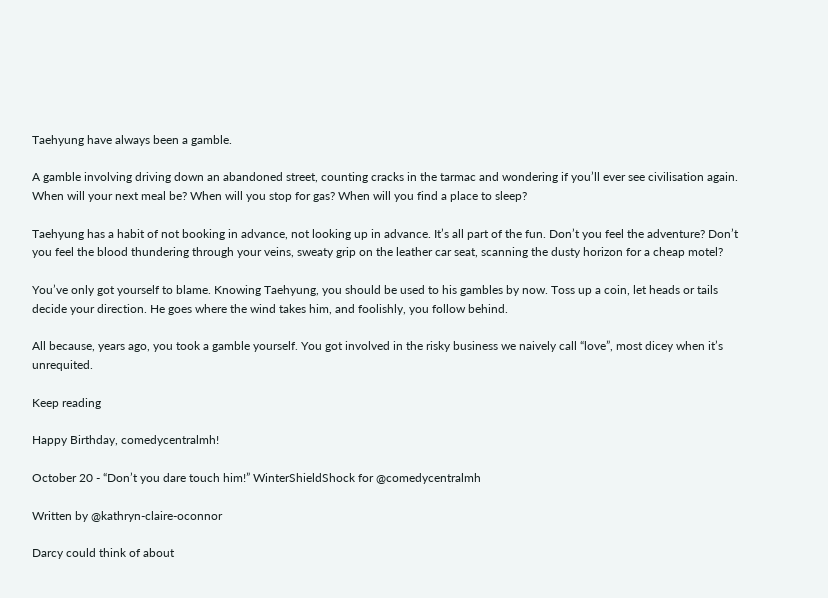Taehyung have always been a gamble.

A gamble involving driving down an abandoned street, counting cracks in the tarmac and wondering if you’ll ever see civilisation again. When will your next meal be? When will you stop for gas? When will you find a place to sleep?

Taehyung has a habit of not booking in advance, not looking up in advance. It’s all part of the fun. Don’t you feel the adventure? Don’t you feel the blood thundering through your veins, sweaty grip on the leather car seat, scanning the dusty horizon for a cheap motel?

You’ve only got yourself to blame. Knowing Taehyung, you should be used to his gambles by now. Toss up a coin, let heads or tails decide your direction. He goes where the wind takes him, and foolishly, you follow behind.

All because, years ago, you took a gamble yourself. You got involved in the risky business we naively call “love”, most dicey when it’s unrequited.

Keep reading

Happy Birthday, comedycentralmh!

October 20 - “Don’t you dare touch him!” WinterShieldShock for @comedycentralmh

Written by @kathryn-claire-oconnor

Darcy could think of about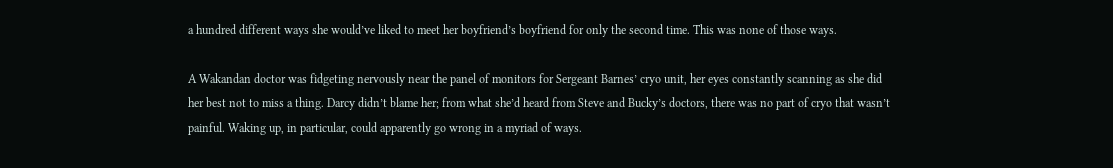a hundred different ways she would’ve liked to meet her boyfriend’s boyfriend for only the second time. This was none of those ways.

A Wakandan doctor was fidgeting nervously near the panel of monitors for Sergeant Barnes’ cryo unit, her eyes constantly scanning as she did her best not to miss a thing. Darcy didn’t blame her; from what she’d heard from Steve and Bucky’s doctors, there was no part of cryo that wasn’t painful. Waking up, in particular, could apparently go wrong in a myriad of ways.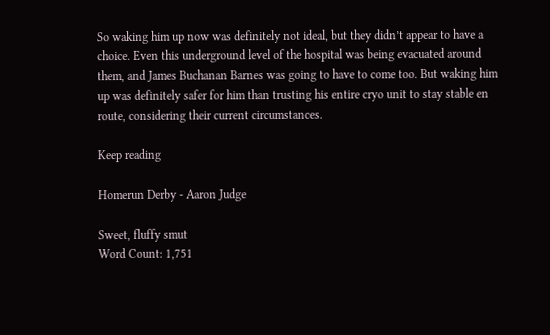So waking him up now was definitely not ideal, but they didn’t appear to have a choice. Even this underground level of the hospital was being evacuated around them, and James Buchanan Barnes was going to have to come too. But waking him up was definitely safer for him than trusting his entire cryo unit to stay stable en route, considering their current circumstances.

Keep reading

Homerun Derby - Aaron Judge

Sweet, fluffy smut
Word Count: 1,751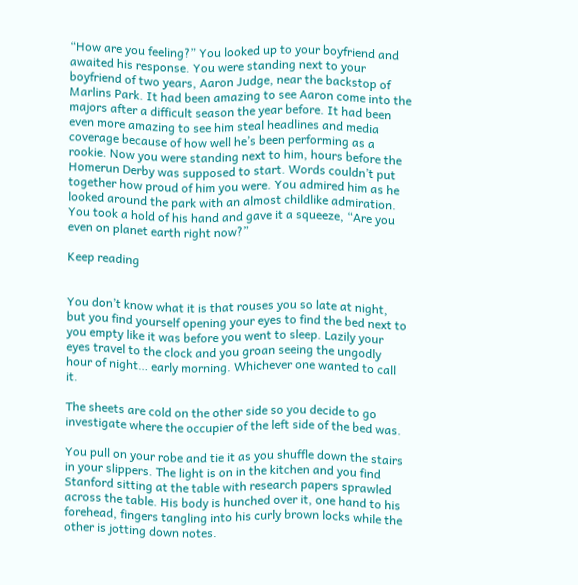“How are you feeling?” You looked up to your boyfriend and awaited his response. You were standing next to your boyfriend of two years, Aaron Judge, near the backstop of Marlins Park. It had been amazing to see Aaron come into the majors after a difficult season the year before. It had been even more amazing to see him steal headlines and media coverage because of how well he’s been performing as a rookie. Now you were standing next to him, hours before the Homerun Derby was supposed to start. Words couldn’t put together how proud of him you were. You admired him as he looked around the park with an almost childlike admiration. You took a hold of his hand and gave it a squeeze, “Are you even on planet earth right now?”

Keep reading


You don’t know what it is that rouses you so late at night, but you find yourself opening your eyes to find the bed next to you empty like it was before you went to sleep. Lazily your eyes travel to the clock and you groan seeing the ungodly hour of night… early morning. Whichever one wanted to call it.

The sheets are cold on the other side so you decide to go investigate where the occupier of the left side of the bed was.

You pull on your robe and tie it as you shuffle down the stairs in your slippers. The light is on in the kitchen and you find Stanford sitting at the table with research papers sprawled across the table. His body is hunched over it, one hand to his forehead, fingers tangling into his curly brown locks while the other is jotting down notes.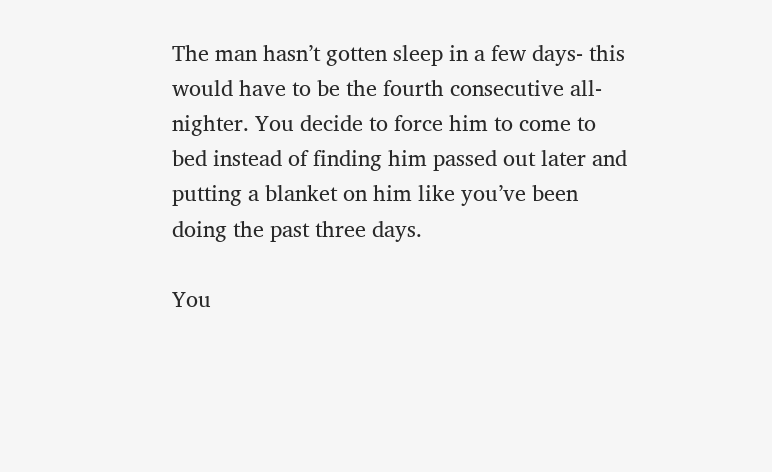The man hasn’t gotten sleep in a few days- this would have to be the fourth consecutive all-nighter. You decide to force him to come to bed instead of finding him passed out later and putting a blanket on him like you’ve been doing the past three days.

You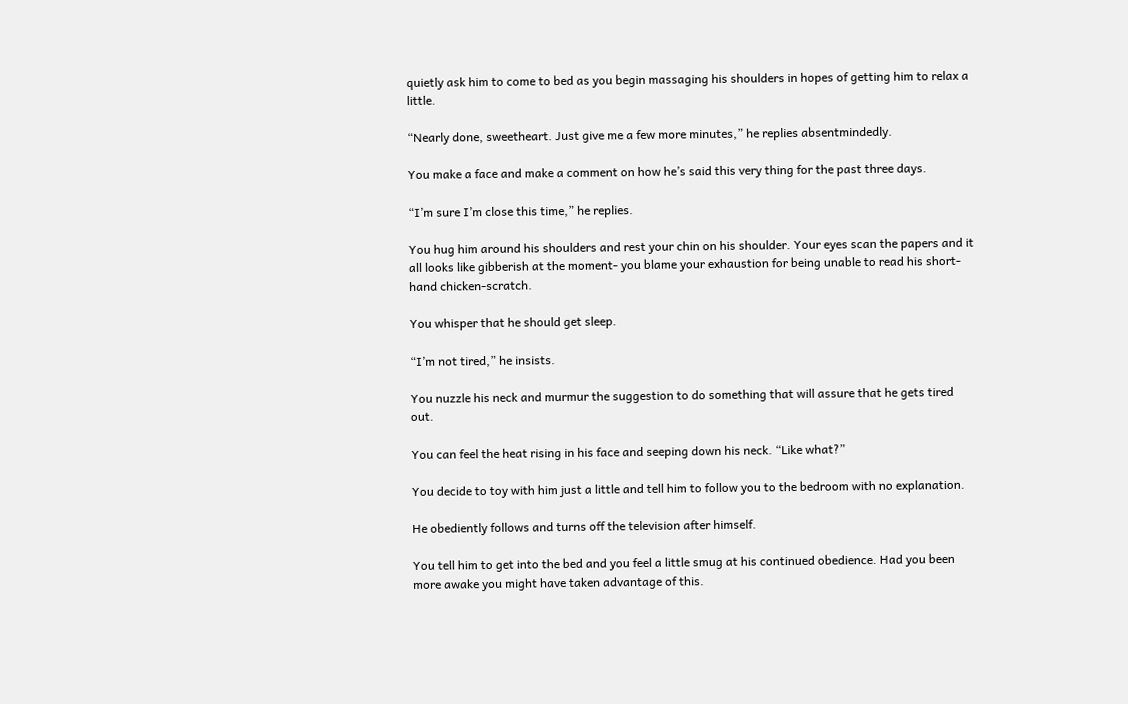quietly ask him to come to bed as you begin massaging his shoulders in hopes of getting him to relax a little.

“Nearly done, sweetheart. Just give me a few more minutes,” he replies absentmindedly.

You make a face and make a comment on how he’s said this very thing for the past three days.

“I’m sure I’m close this time,” he replies.

You hug him around his shoulders and rest your chin on his shoulder. Your eyes scan the papers and it all looks like gibberish at the moment- you blame your exhaustion for being unable to read his short-hand chicken-scratch.

You whisper that he should get sleep.

“I’m not tired,” he insists.

You nuzzle his neck and murmur the suggestion to do something that will assure that he gets tired out.

You can feel the heat rising in his face and seeping down his neck. “Like what?”

You decide to toy with him just a little and tell him to follow you to the bedroom with no explanation.

He obediently follows and turns off the television after himself.

You tell him to get into the bed and you feel a little smug at his continued obedience. Had you been more awake you might have taken advantage of this.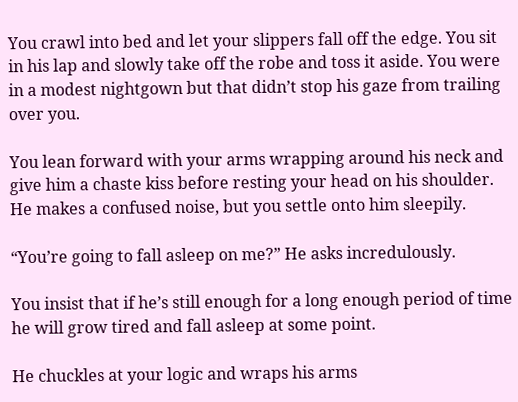You crawl into bed and let your slippers fall off the edge. You sit in his lap and slowly take off the robe and toss it aside. You were in a modest nightgown but that didn’t stop his gaze from trailing over you.

You lean forward with your arms wrapping around his neck and give him a chaste kiss before resting your head on his shoulder. He makes a confused noise, but you settle onto him sleepily.

“You’re going to fall asleep on me?” He asks incredulously.

You insist that if he’s still enough for a long enough period of time he will grow tired and fall asleep at some point.

He chuckles at your logic and wraps his arms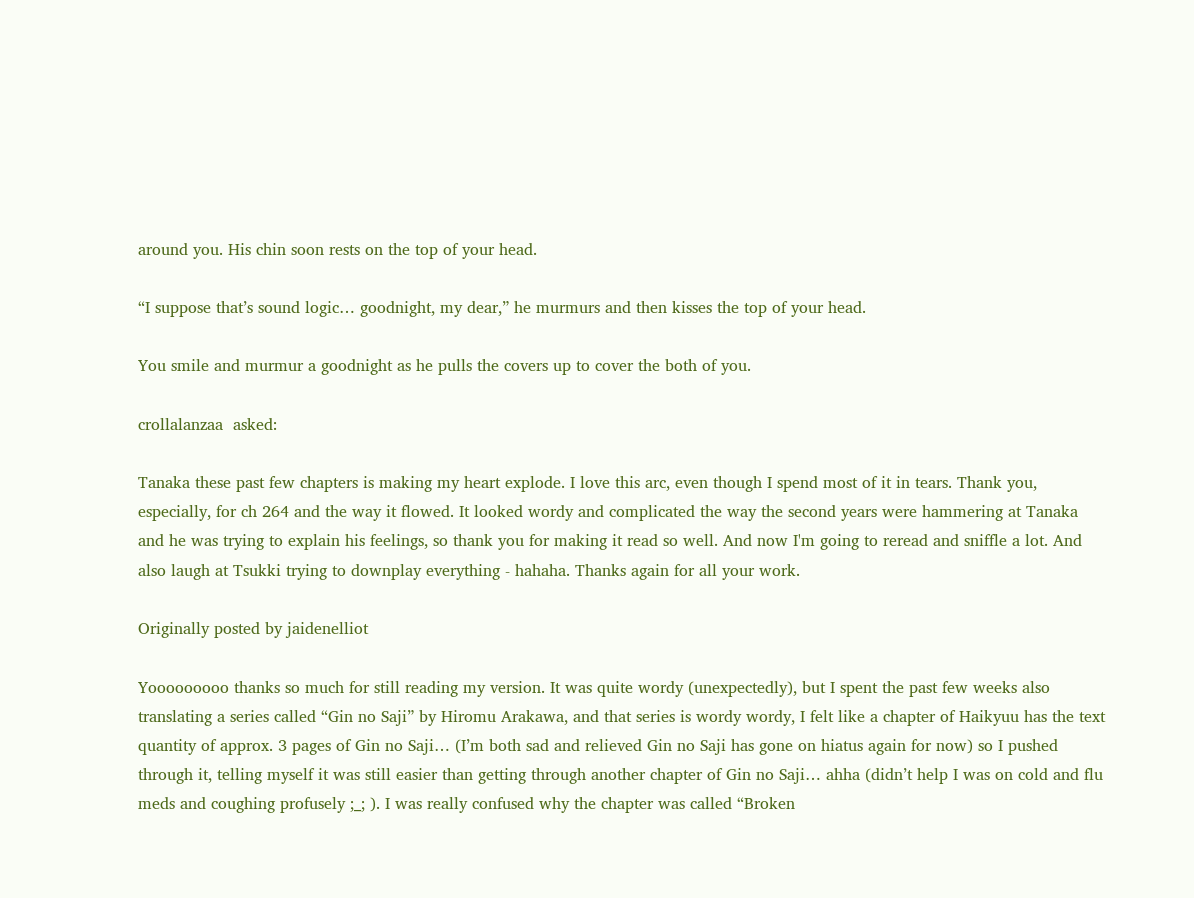around you. His chin soon rests on the top of your head.

“I suppose that’s sound logic… goodnight, my dear,” he murmurs and then kisses the top of your head.

You smile and murmur a goodnight as he pulls the covers up to cover the both of you.

crollalanzaa  asked:

Tanaka these past few chapters is making my heart explode. I love this arc, even though I spend most of it in tears. Thank you, especially, for ch 264 and the way it flowed. It looked wordy and complicated the way the second years were hammering at Tanaka and he was trying to explain his feelings, so thank you for making it read so well. And now I'm going to reread and sniffle a lot. And also laugh at Tsukki trying to downplay everything - hahaha. Thanks again for all your work.

Originally posted by jaidenelliot

Yooooooooo thanks so much for still reading my version. It was quite wordy (unexpectedly), but I spent the past few weeks also translating a series called “Gin no Saji” by Hiromu Arakawa, and that series is wordy wordy, I felt like a chapter of Haikyuu has the text quantity of approx. 3 pages of Gin no Saji… (I’m both sad and relieved Gin no Saji has gone on hiatus again for now) so I pushed through it, telling myself it was still easier than getting through another chapter of Gin no Saji… ahha (didn’t help I was on cold and flu meds and coughing profusely ;_; ). I was really confused why the chapter was called “Broken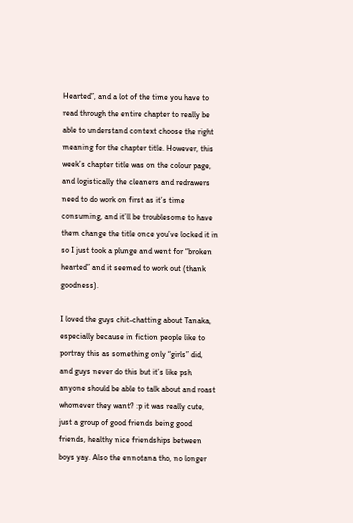Hearted”, and a lot of the time you have to read through the entire chapter to really be able to understand context choose the right meaning for the chapter title. However, this week’s chapter title was on the colour page, and logistically the cleaners and redrawers need to do work on first as it’s time consuming, and it’ll be troublesome to have them change the title once you’ve locked it in  so I just took a plunge and went for “broken hearted” and it seemed to work out (thank goodness).

I loved the guys chit-chatting about Tanaka, especially because in fiction people like to portray this as something only “girls” did, and guys never do this but it’s like psh anyone should be able to talk about and roast whomever they want? :p it was really cute, just a group of good friends being good friends, healthy nice friendships between boys yay. Also the ennotana tho, no longer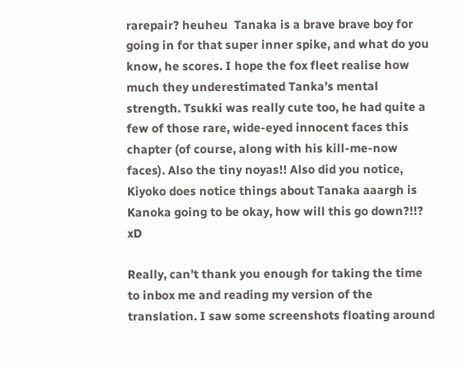rarepair? heuheu  Tanaka is a brave brave boy for going in for that super inner spike, and what do you know, he scores. I hope the fox fleet realise how much they underestimated Tanka’s mental strength. Tsukki was really cute too, he had quite a few of those rare, wide-eyed innocent faces this chapter (of course, along with his kill-me-now faces). Also the tiny noyas!! Also did you notice, Kiyoko does notice things about Tanaka aaargh is Kanoka going to be okay, how will this go down?!!? xD

Really, can’t thank you enough for taking the time to inbox me and reading my version of the translation. I saw some screenshots floating around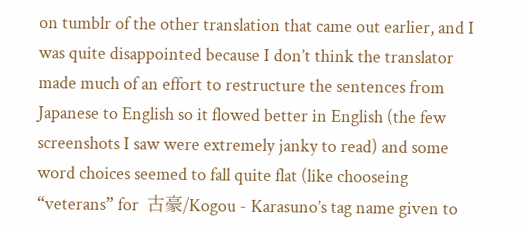on tumblr of the other translation that came out earlier, and I was quite disappointed because I don’t think the translator made much of an effort to restructure the sentences from Japanese to English so it flowed better in English (the few screenshots I saw were extremely janky to read) and some word choices seemed to fall quite flat (like chooseing “veterans” for  古豪/Kogou - Karasuno’s tag name given to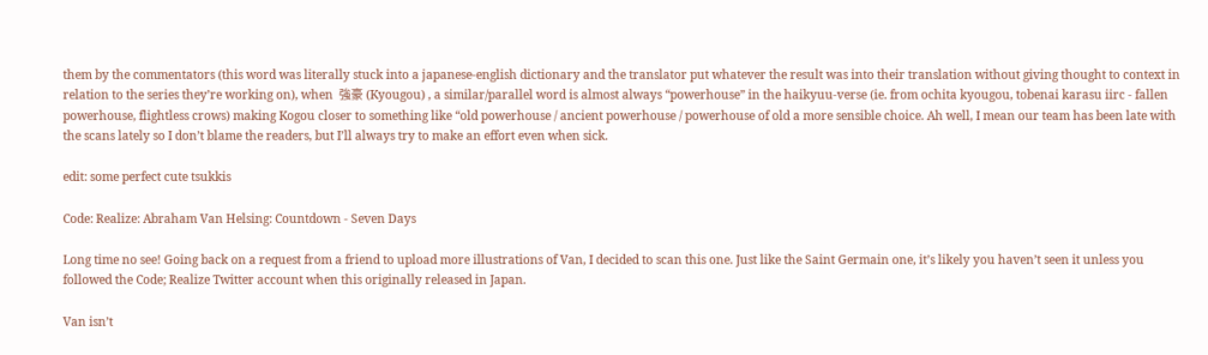them by the commentators (this word was literally stuck into a japanese-english dictionary and the translator put whatever the result was into their translation without giving thought to context in relation to the series they’re working on), when  強豪 (Kyougou) , a similar/parallel word is almost always “powerhouse” in the haikyuu-verse (ie. from ochita kyougou, tobenai karasu iirc - fallen powerhouse, flightless crows) making Kogou closer to something like “old powerhouse / ancient powerhouse / powerhouse of old a more sensible choice. Ah well, I mean our team has been late with the scans lately so I don’t blame the readers, but I’ll always try to make an effort even when sick.

edit: some perfect cute tsukkis

Code: Realize: Abraham Van Helsing: Countdown - Seven Days

Long time no see! Going back on a request from a friend to upload more illustrations of Van, I decided to scan this one. Just like the Saint Germain one, it’s likely you haven’t seen it unless you followed the Code; Realize Twitter account when this originally released in Japan.

Van isn’t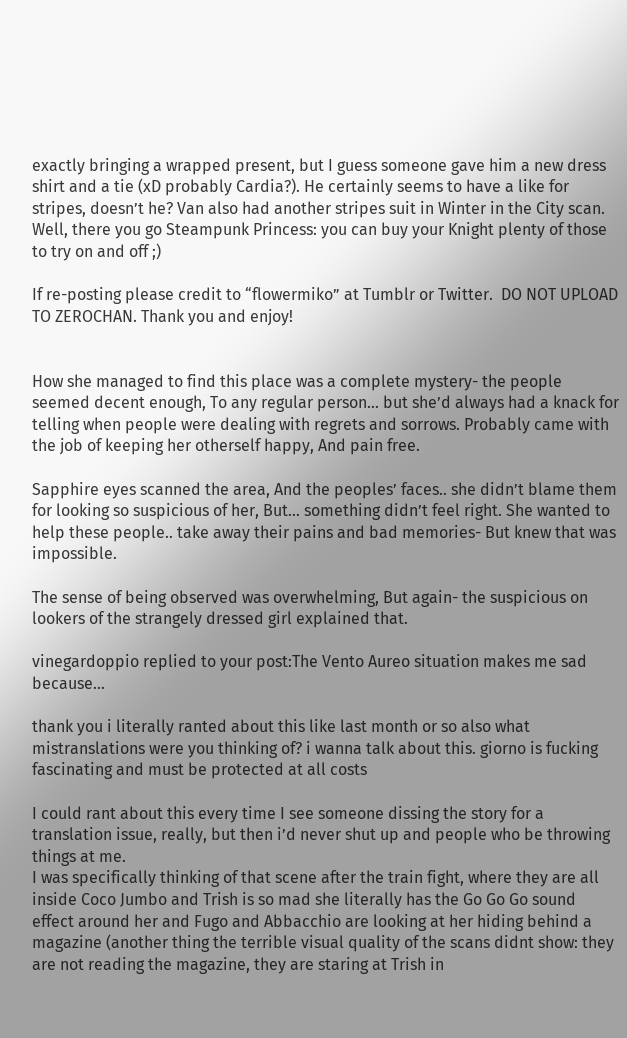exactly bringing a wrapped present, but I guess someone gave him a new dress shirt and a tie (xD probably Cardia?). He certainly seems to have a like for stripes, doesn’t he? Van also had another stripes suit in Winter in the City scan. Well, there you go Steampunk Princess: you can buy your Knight plenty of those to try on and off ;)

If re-posting please credit to “flowermiko” at Tumblr or Twitter.  DO NOT UPLOAD TO ZEROCHAN. Thank you and enjoy!


How she managed to find this place was a complete mystery- the people seemed decent enough, To any regular person… but she’d always had a knack for telling when people were dealing with regrets and sorrows. Probably came with the job of keeping her otherself happy, And pain free.

Sapphire eyes scanned the area, And the peoples’ faces.. she didn’t blame them for looking so suspicious of her, But… something didn’t feel right. She wanted to help these people.. take away their pains and bad memories- But knew that was impossible.

The sense of being observed was overwhelming, But again- the suspicious on lookers of the strangely dressed girl explained that.

vinegardoppio replied to your post:The Vento Aureo situation makes me sad because…

thank you i literally ranted about this like last month or so also what mistranslations were you thinking of? i wanna talk about this. giorno is fucking fascinating and must be protected at all costs

I could rant about this every time I see someone dissing the story for a translation issue, really, but then i’d never shut up and people who be throwing things at me.
I was specifically thinking of that scene after the train fight, where they are all inside Coco Jumbo and Trish is so mad she literally has the Go Go Go sound effect around her and Fugo and Abbacchio are looking at her hiding behind a magazine (another thing the terrible visual quality of the scans didnt show: they are not reading the magazine, they are staring at Trish in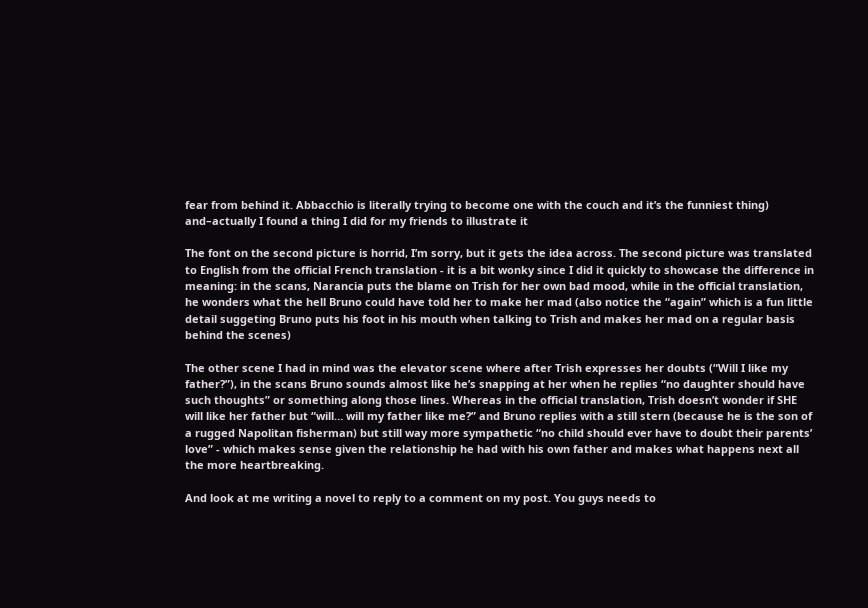fear from behind it. Abbacchio is literally trying to become one with the couch and it’s the funniest thing) and–actually I found a thing I did for my friends to illustrate it

The font on the second picture is horrid, I’m sorry, but it gets the idea across. The second picture was translated to English from the official French translation - it is a bit wonky since I did it quickly to showcase the difference in meaning: in the scans, Narancia puts the blame on Trish for her own bad mood, while in the official translation, he wonders what the hell Bruno could have told her to make her mad (also notice the “again” which is a fun little detail suggeting Bruno puts his foot in his mouth when talking to Trish and makes her mad on a regular basis behind the scenes)

The other scene I had in mind was the elevator scene where after Trish expresses her doubts (“Will I like my father?”), in the scans Bruno sounds almost like he’s snapping at her when he replies “no daughter should have such thoughts” or something along those lines. Whereas in the official translation, Trish doesn’t wonder if SHE will like her father but “will… will my father like me?” and Bruno replies with a still stern (because he is the son of a rugged Napolitan fisherman) but still way more sympathetic “no child should ever have to doubt their parents’ love” - which makes sense given the relationship he had with his own father and makes what happens next all the more heartbreaking.

And look at me writing a novel to reply to a comment on my post. You guys needs to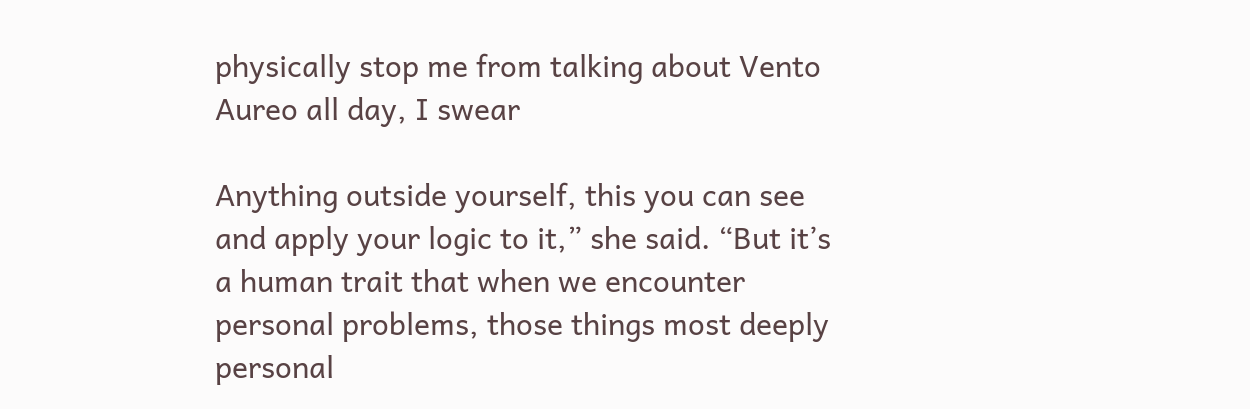physically stop me from talking about Vento Aureo all day, I swear

Anything outside yourself, this you can see and apply your logic to it,” she said. “But it’s a human trait that when we encounter personal problems, those things most deeply personal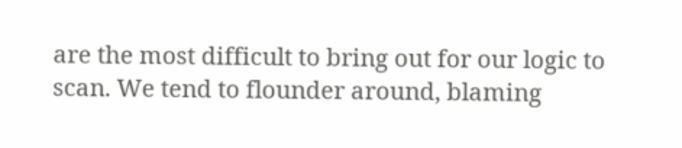are the most difficult to bring out for our logic to scan. We tend to flounder around, blaming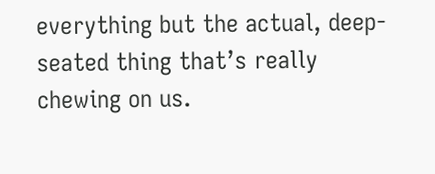everything but the actual, deep-seated thing that’s really chewing on us.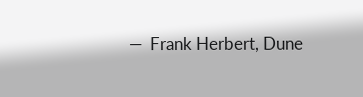—  Frank Herbert, Dune